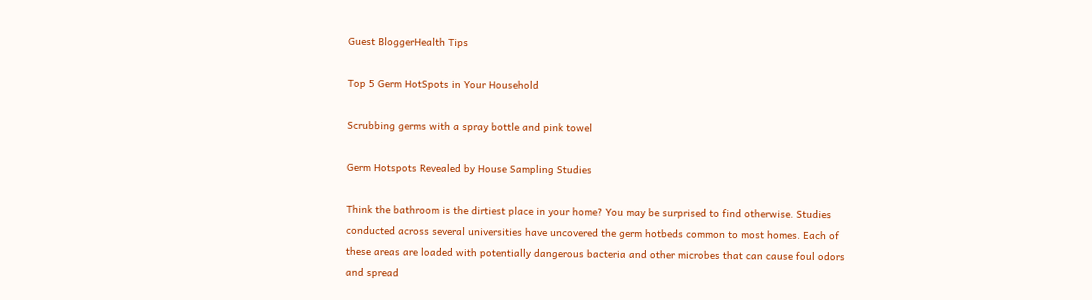Guest BloggerHealth Tips

Top 5 Germ HotSpots in Your Household

Scrubbing germs with a spray bottle and pink towel

Germ Hotspots Revealed by House Sampling Studies

Think the bathroom is the dirtiest place in your home? You may be surprised to find otherwise. Studies conducted across several universities have uncovered the germ hotbeds common to most homes. Each of these areas are loaded with potentially dangerous bacteria and other microbes that can cause foul odors and spread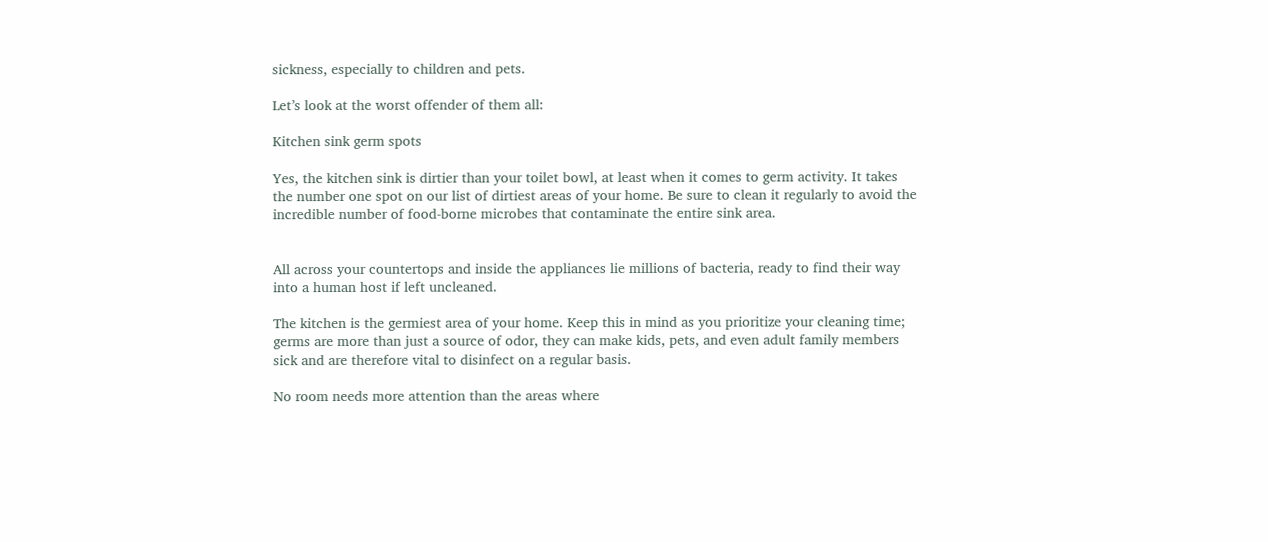sickness, especially to children and pets.

Let’s look at the worst offender of them all:

Kitchen sink germ spots

Yes, the kitchen sink is dirtier than your toilet bowl, at least when it comes to germ activity. It takes the number one spot on our list of dirtiest areas of your home. Be sure to clean it regularly to avoid the incredible number of food-borne microbes that contaminate the entire sink area.


All across your countertops and inside the appliances lie millions of bacteria, ready to find their way into a human host if left uncleaned.

The kitchen is the germiest area of your home. Keep this in mind as you prioritize your cleaning time; germs are more than just a source of odor, they can make kids, pets, and even adult family members sick and are therefore vital to disinfect on a regular basis.

No room needs more attention than the areas where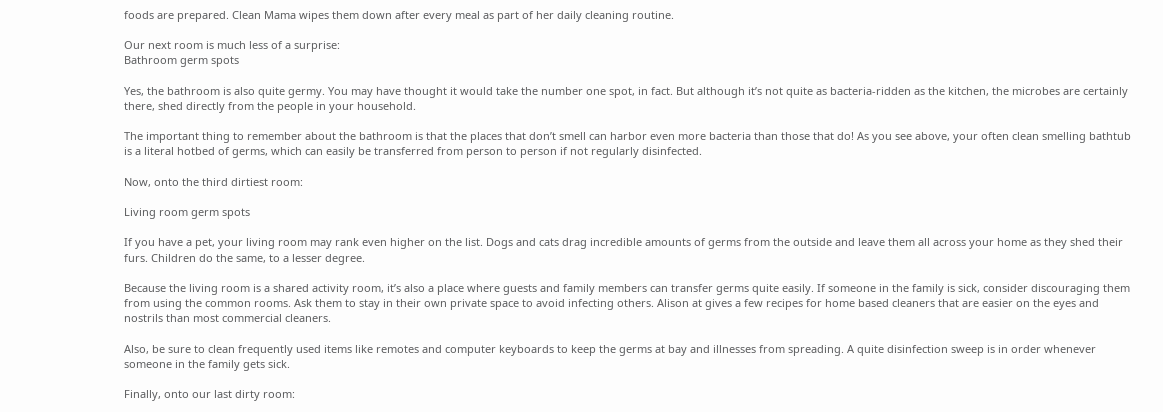foods are prepared. Clean Mama wipes them down after every meal as part of her daily cleaning routine.

Our next room is much less of a surprise:
Bathroom germ spots

Yes, the bathroom is also quite germy. You may have thought it would take the number one spot, in fact. But although it’s not quite as bacteria-ridden as the kitchen, the microbes are certainly there, shed directly from the people in your household.

The important thing to remember about the bathroom is that the places that don’t smell can harbor even more bacteria than those that do! As you see above, your often clean smelling bathtub is a literal hotbed of germs, which can easily be transferred from person to person if not regularly disinfected.

Now, onto the third dirtiest room:

Living room germ spots

If you have a pet, your living room may rank even higher on the list. Dogs and cats drag incredible amounts of germs from the outside and leave them all across your home as they shed their furs. Children do the same, to a lesser degree.

Because the living room is a shared activity room, it’s also a place where guests and family members can transfer germs quite easily. If someone in the family is sick, consider discouraging them from using the common rooms. Ask them to stay in their own private space to avoid infecting others. Alison at gives a few recipes for home based cleaners that are easier on the eyes and nostrils than most commercial cleaners.

Also, be sure to clean frequently used items like remotes and computer keyboards to keep the germs at bay and illnesses from spreading. A quite disinfection sweep is in order whenever someone in the family gets sick.

Finally, onto our last dirty room: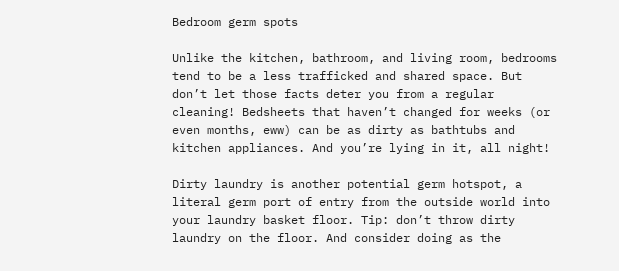Bedroom germ spots

Unlike the kitchen, bathroom, and living room, bedrooms tend to be a less trafficked and shared space. But don’t let those facts deter you from a regular cleaning! Bedsheets that haven’t changed for weeks (or even months, eww) can be as dirty as bathtubs and kitchen appliances. And you’re lying in it, all night!

Dirty laundry is another potential germ hotspot, a literal germ port of entry from the outside world into your laundry basket floor. Tip: don’t throw dirty laundry on the floor. And consider doing as the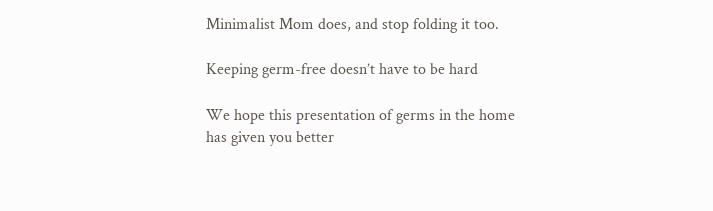Minimalist Mom does, and stop folding it too.

Keeping germ-free doesn’t have to be hard

We hope this presentation of germs in the home has given you better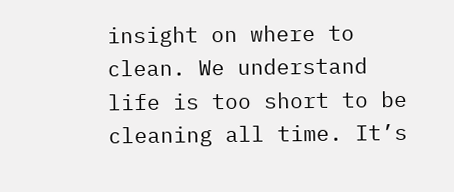insight on where to clean. We understand life is too short to be cleaning all time. It’s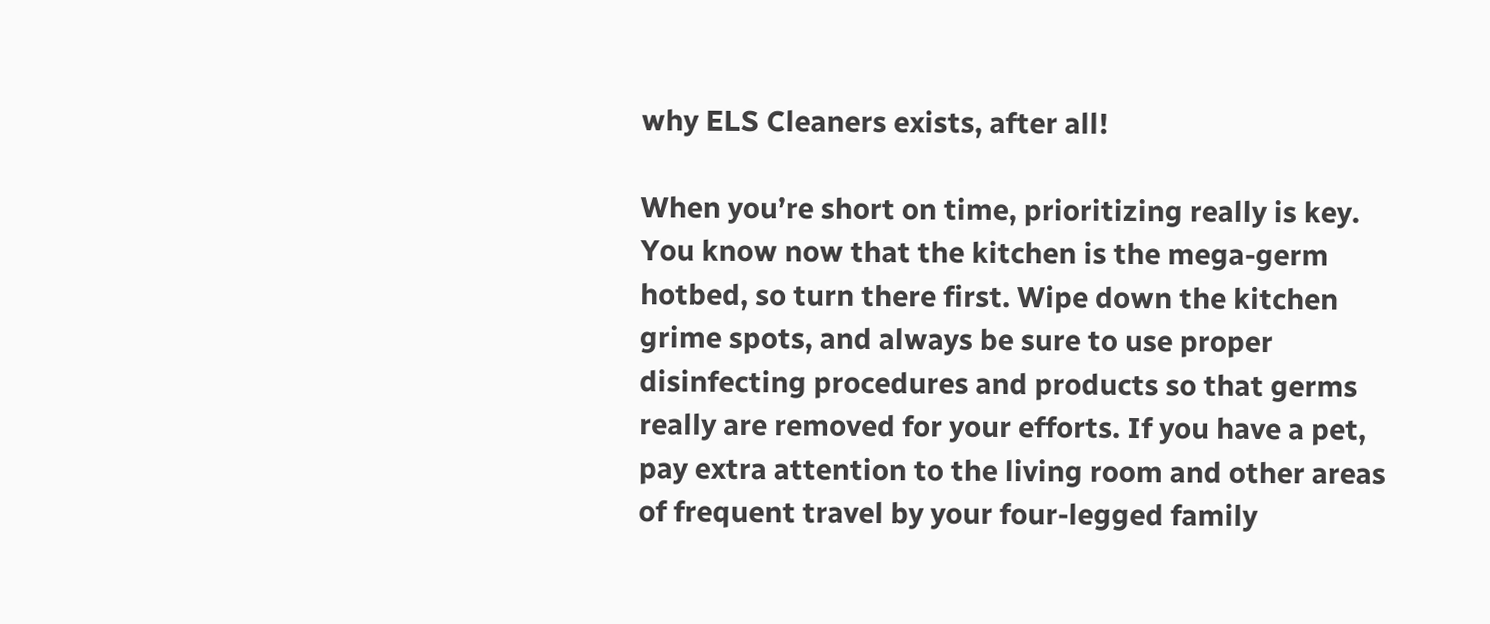why ELS Cleaners exists, after all!

When you’re short on time, prioritizing really is key. You know now that the kitchen is the mega-germ hotbed, so turn there first. Wipe down the kitchen grime spots, and always be sure to use proper disinfecting procedures and products so that germs really are removed for your efforts. If you have a pet, pay extra attention to the living room and other areas of frequent travel by your four-legged family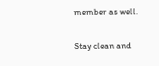member as well.

Stay clean and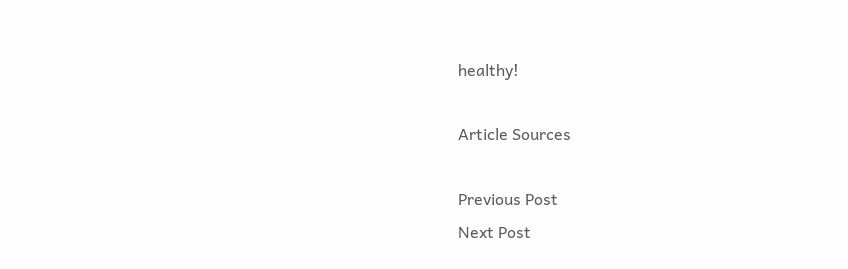healthy!

Article Sources

Previous Post
Next Post